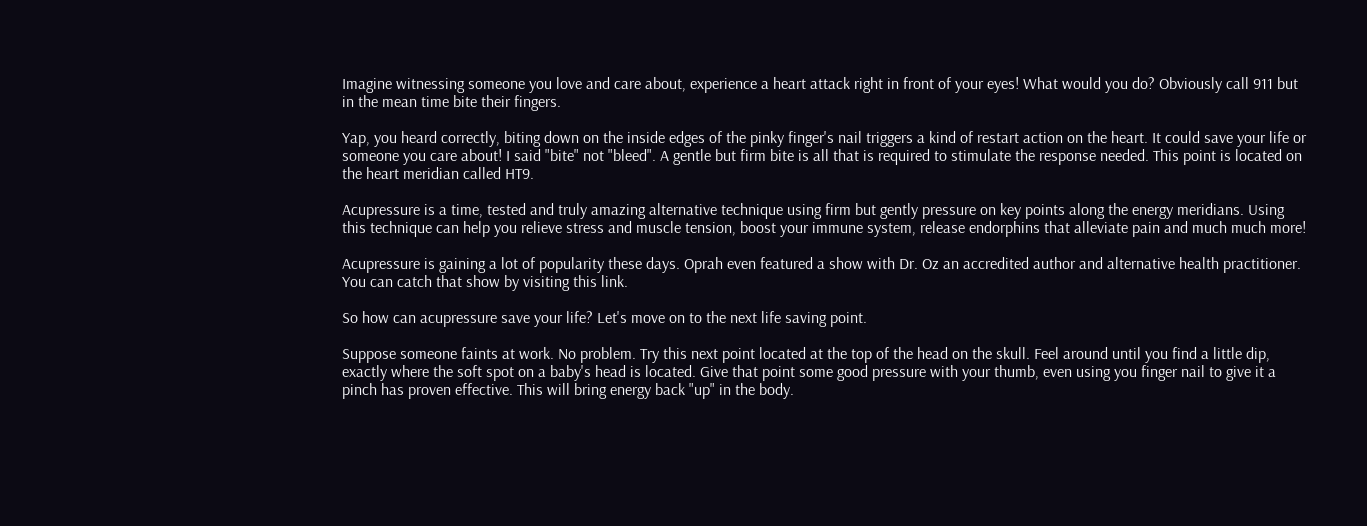Imagine witnessing someone you love and care about, experience a heart attack right in front of your eyes! What would you do? Obviously call 911 but in the mean time bite their fingers.

Yap, you heard correctly, biting down on the inside edges of the pinky finger's nail triggers a kind of restart action on the heart. It could save your life or someone you care about! I said "bite" not "bleed". A gentle but firm bite is all that is required to stimulate the response needed. This point is located on the heart meridian called HT9.

Acupressure is a time, tested and truly amazing alternative technique using firm but gently pressure on key points along the energy meridians. Using this technique can help you relieve stress and muscle tension, boost your immune system, release endorphins that alleviate pain and much much more!

Acupressure is gaining a lot of popularity these days. Oprah even featured a show with Dr. Oz an accredited author and alternative health practitioner. You can catch that show by visiting this link.

So how can acupressure save your life? Let's move on to the next life saving point.

Suppose someone faints at work. No problem. Try this next point located at the top of the head on the skull. Feel around until you find a little dip, exactly where the soft spot on a baby's head is located. Give that point some good pressure with your thumb, even using you finger nail to give it a pinch has proven effective. This will bring energy back "up" in the body.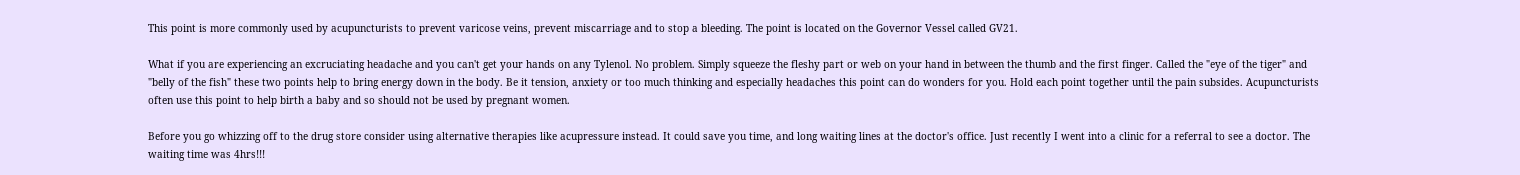This point is more commonly used by acupuncturists to prevent varicose veins, prevent miscarriage and to stop a bleeding. The point is located on the Governor Vessel called GV21.

What if you are experiencing an excruciating headache and you can't get your hands on any Tylenol. No problem. Simply squeeze the fleshy part or web on your hand in between the thumb and the first finger. Called the "eye of the tiger" and "belly of the fish" these two points help to bring energy down in the body. Be it tension, anxiety or too much thinking and especially headaches this point can do wonders for you. Hold each point together until the pain subsides. Acupuncturists often use this point to help birth a baby and so should not be used by pregnant women.

Before you go whizzing off to the drug store consider using alternative therapies like acupressure instead. It could save you time, and long waiting lines at the doctor's office. Just recently I went into a clinic for a referral to see a doctor. The waiting time was 4hrs!!!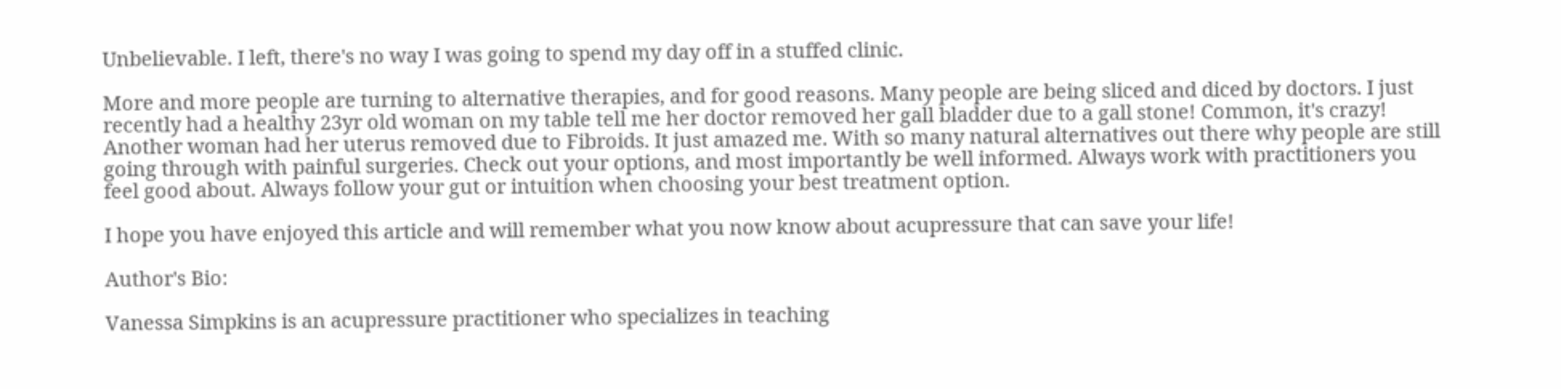Unbelievable. I left, there's no way I was going to spend my day off in a stuffed clinic.

More and more people are turning to alternative therapies, and for good reasons. Many people are being sliced and diced by doctors. I just recently had a healthy 23yr old woman on my table tell me her doctor removed her gall bladder due to a gall stone! Common, it's crazy! Another woman had her uterus removed due to Fibroids. It just amazed me. With so many natural alternatives out there why people are still going through with painful surgeries. Check out your options, and most importantly be well informed. Always work with practitioners you feel good about. Always follow your gut or intuition when choosing your best treatment option.

I hope you have enjoyed this article and will remember what you now know about acupressure that can save your life!

Author's Bio:

Vanessa Simpkins is an acupressure practitioner who specializes in teaching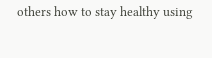others how to stay healthy using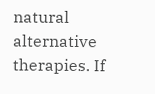natural alternative therapies. If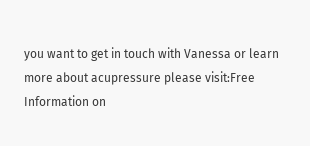you want to get in touch with Vanessa or learn more about acupressure please visit:Free Information on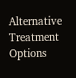Alternative Treatment Options